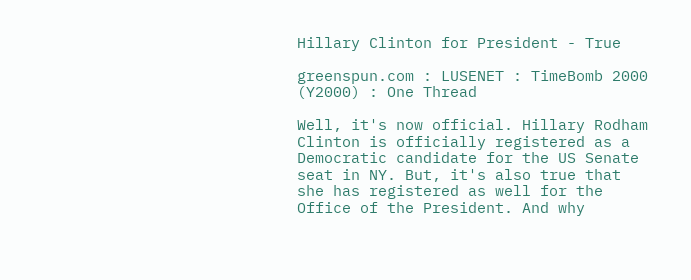Hillary Clinton for President - True

greenspun.com : LUSENET : TimeBomb 2000 (Y2000) : One Thread

Well, it's now official. Hillary Rodham Clinton is officially registered as a Democratic candidate for the US Senate seat in NY. But, it's also true that she has registered as well for the Office of the President. And why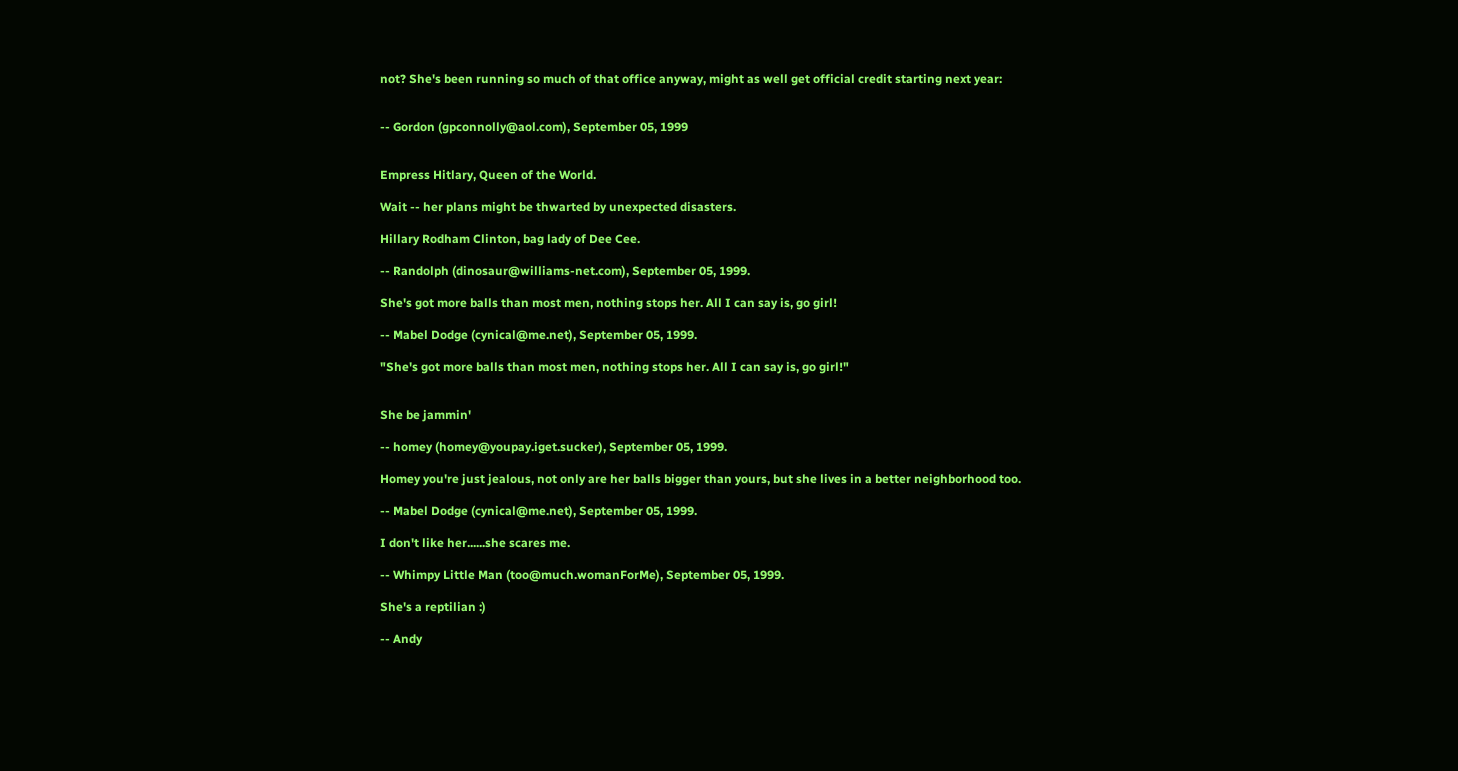not? She's been running so much of that office anyway, might as well get official credit starting next year:


-- Gordon (gpconnolly@aol.com), September 05, 1999


Empress Hitlary, Queen of the World.

Wait -- her plans might be thwarted by unexpected disasters.

Hillary Rodham Clinton, bag lady of Dee Cee.

-- Randolph (dinosaur@williams-net.com), September 05, 1999.

She's got more balls than most men, nothing stops her. All I can say is, go girl!

-- Mabel Dodge (cynical@me.net), September 05, 1999.

"She's got more balls than most men, nothing stops her. All I can say is, go girl!"


She be jammin'

-- homey (homey@youpay.iget.sucker), September 05, 1999.

Homey you're just jealous, not only are her balls bigger than yours, but she lives in a better neighborhood too.

-- Mabel Dodge (cynical@me.net), September 05, 1999.

I don't like her......she scares me.

-- Whimpy Little Man (too@much.womanForMe), September 05, 1999.

She's a reptilian :)

-- Andy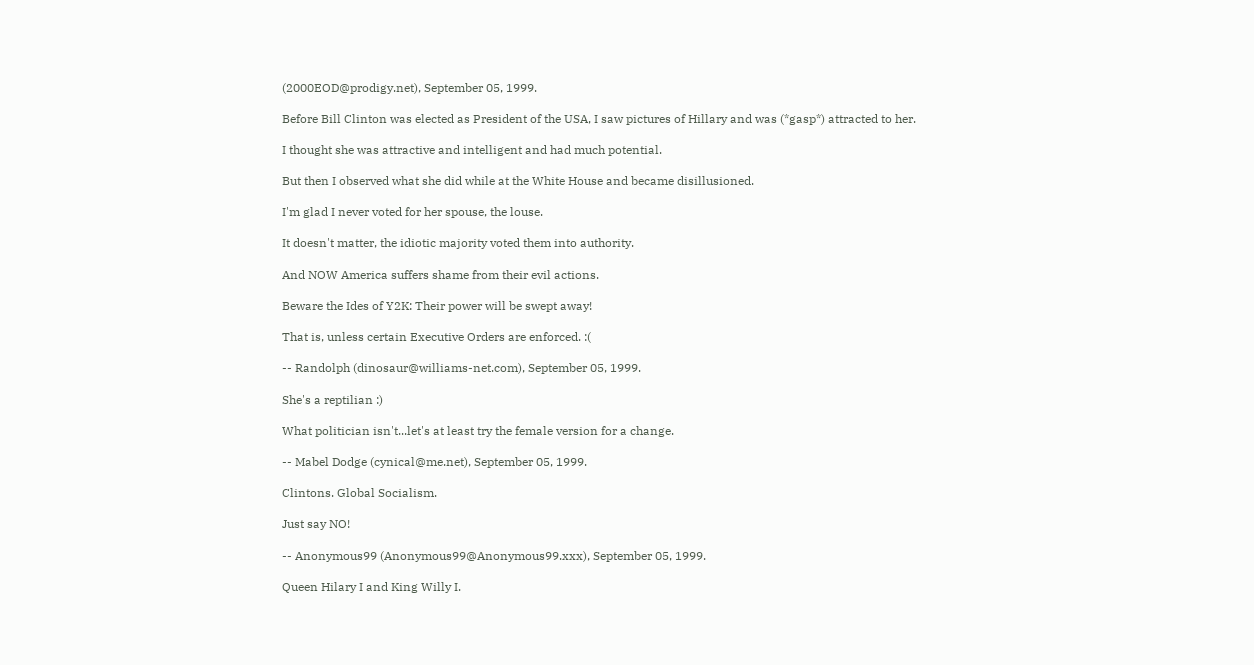(2000EOD@prodigy.net), September 05, 1999.

Before Bill Clinton was elected as President of the USA, I saw pictures of Hillary and was (*gasp*) attracted to her.

I thought she was attractive and intelligent and had much potential.

But then I observed what she did while at the White House and became disillusioned.

I'm glad I never voted for her spouse, the louse.

It doesn't matter, the idiotic majority voted them into authority.

And NOW America suffers shame from their evil actions.

Beware the Ides of Y2K: Their power will be swept away!

That is, unless certain Executive Orders are enforced. :(

-- Randolph (dinosaur@williams-net.com), September 05, 1999.

She's a reptilian :)

What politician isn't...let's at least try the female version for a change.

-- Mabel Dodge (cynical@me.net), September 05, 1999.

Clintons. Global Socialism.

Just say NO!

-- Anonymous99 (Anonymous99@Anonymous99.xxx), September 05, 1999.

Queen Hilary I and King Willy I.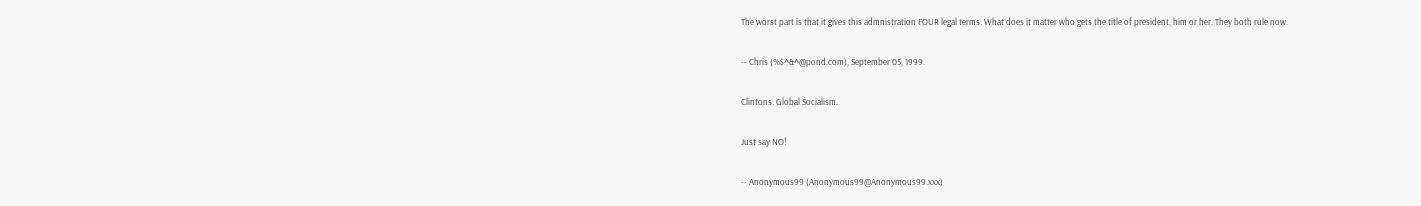The worst part is that it gives this admnistration FOUR legal terms. What does it matter who gets the title of president, him or her. They both rule now.

-- Chris (%$^&^@pond.com), September 05, 1999.

Clintons. Global Socialism.

Just say NO!

-- Anonymous99 (Anonymous99@Anonymous99.xxx)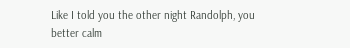Like I told you the other night Randolph, you better calm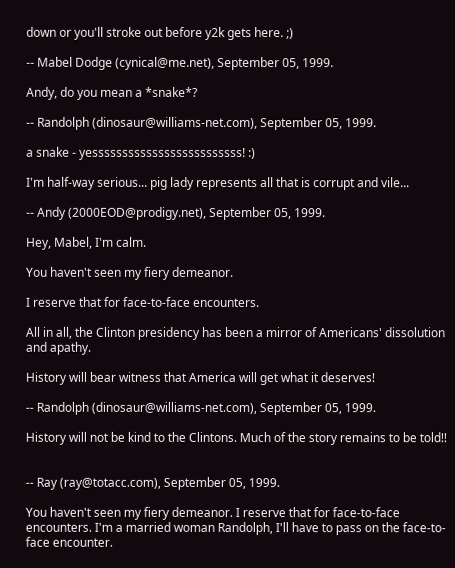down or you'll stroke out before y2k gets here. ;)

-- Mabel Dodge (cynical@me.net), September 05, 1999.

Andy, do you mean a *snake*?

-- Randolph (dinosaur@williams-net.com), September 05, 1999.

a snake - yesssssssssssssssssssssssss! :)

I'm half-way serious... pig lady represents all that is corrupt and vile...

-- Andy (2000EOD@prodigy.net), September 05, 1999.

Hey, Mabel, I'm calm.

You haven't seen my fiery demeanor.

I reserve that for face-to-face encounters.

All in all, the Clinton presidency has been a mirror of Americans' dissolution and apathy.

History will bear witness that America will get what it deserves!

-- Randolph (dinosaur@williams-net.com), September 05, 1999.

History will not be kind to the Clintons. Much of the story remains to be told!!


-- Ray (ray@totacc.com), September 05, 1999.

You haven't seen my fiery demeanor. I reserve that for face-to-face encounters. I'm a married woman Randolph, I'll have to pass on the face-to-face encounter.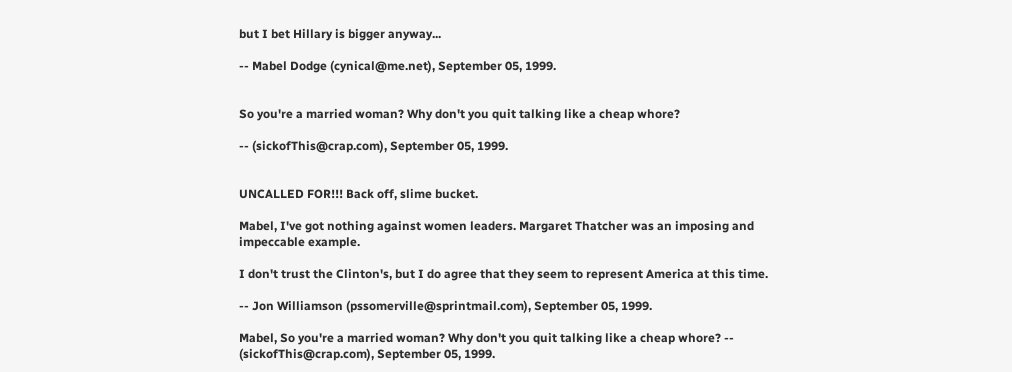but I bet Hillary is bigger anyway...

-- Mabel Dodge (cynical@me.net), September 05, 1999.


So you're a married woman? Why don't you quit talking like a cheap whore?

-- (sickofThis@crap.com), September 05, 1999.


UNCALLED FOR!!! Back off, slime bucket.

Mabel, I've got nothing against women leaders. Margaret Thatcher was an imposing and impeccable example.

I don't trust the Clinton's, but I do agree that they seem to represent America at this time.

-- Jon Williamson (pssomerville@sprintmail.com), September 05, 1999.

Mabel, So you're a married woman? Why don't you quit talking like a cheap whore? -- (sickofThis@crap.com), September 05, 1999.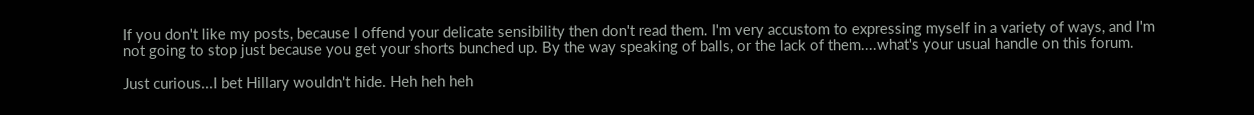If you don't like my posts, because I offend your delicate sensibility then don't read them. I'm very accustom to expressing myself in a variety of ways, and I'm not going to stop just because you get your shorts bunched up. By the way speaking of balls, or the lack of them....what's your usual handle on this forum.

Just curious...I bet Hillary wouldn't hide. Heh heh heh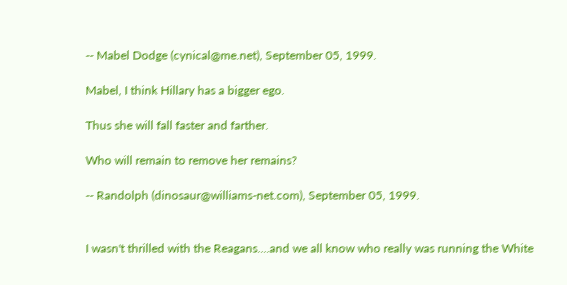-- Mabel Dodge (cynical@me.net), September 05, 1999.

Mabel, I think Hillary has a bigger ego.

Thus she will fall faster and farther.

Who will remain to remove her remains?

-- Randolph (dinosaur@williams-net.com), September 05, 1999.


I wasn't thrilled with the Reagans....and we all know who really was running the White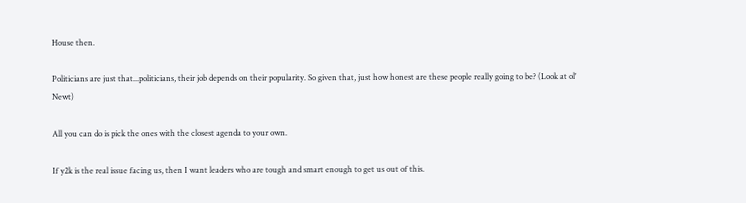House then.

Politicians are just that...politicians, their job depends on their popularity. So given that, just how honest are these people really going to be? (Look at ol' Newt)

All you can do is pick the ones with the closest agenda to your own.

If y2k is the real issue facing us, then I want leaders who are tough and smart enough to get us out of this.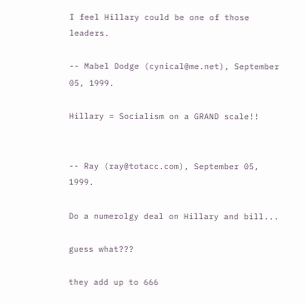I feel Hillary could be one of those leaders.

-- Mabel Dodge (cynical@me.net), September 05, 1999.

Hillary = Socialism on a GRAND scale!!


-- Ray (ray@totacc.com), September 05, 1999.

Do a numerolgy deal on Hillary and bill...

guess what???

they add up to 666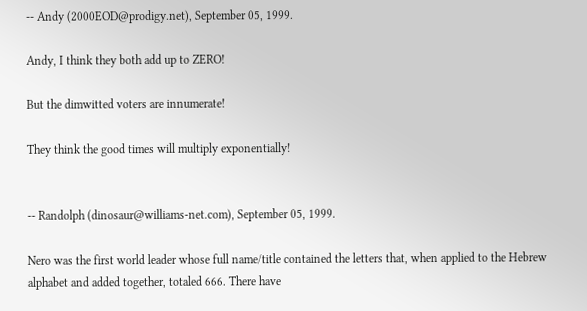-- Andy (2000EOD@prodigy.net), September 05, 1999.

Andy, I think they both add up to ZERO!

But the dimwitted voters are innumerate!

They think the good times will multiply exponentially!


-- Randolph (dinosaur@williams-net.com), September 05, 1999.

Nero was the first world leader whose full name/title contained the letters that, when applied to the Hebrew alphabet and added together, totaled 666. There have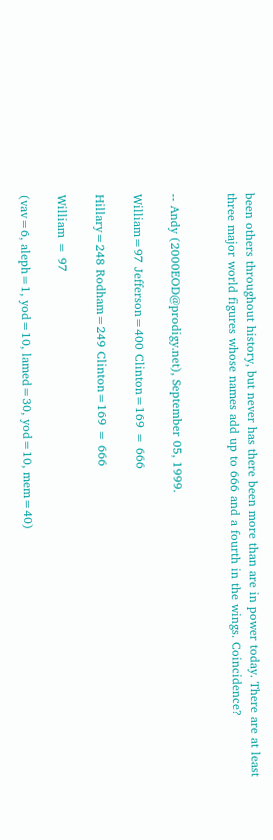been others throughout history, but never has there been more than are in power today. There are at least three major world figures whose names add up to 666 and a fourth in the wings. Coincidence?


-- Andy (2000EOD@prodigy.net), September 05, 1999.

William=97 Jefferson=400 Clinton=169 = 666

Hillary=248 Rodham=249 Clinton=169 = 666

William = 97

(vav=6, aleph=1, yod=10, lamed=30, yod=10, mem=40)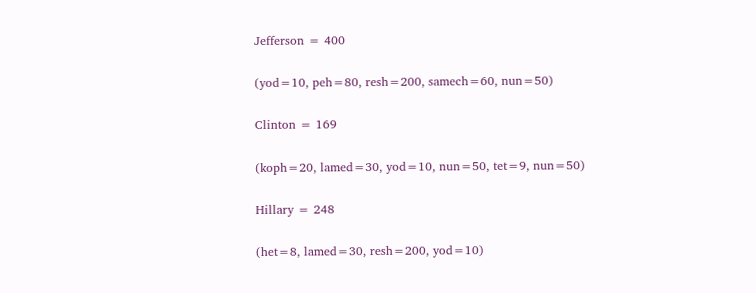Jefferson = 400

(yod=10, peh=80, resh=200, samech=60, nun=50)

Clinton = 169

(koph=20, lamed=30, yod=10, nun=50, tet=9, nun=50)

Hillary = 248

(het=8, lamed=30, resh=200, yod=10)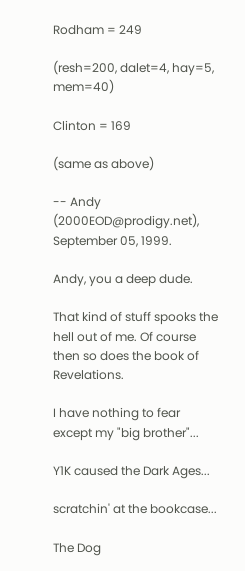Rodham = 249

(resh=200, dalet=4, hay=5, mem=40)

Clinton = 169

(same as above)

-- Andy (2000EOD@prodigy.net), September 05, 1999.

Andy, you a deep dude.

That kind of stuff spooks the hell out of me. Of course then so does the book of Revelations.

I have nothing to fear except my "big brother"...

Y1K caused the Dark Ages...

scratchin' at the bookcase...

The Dog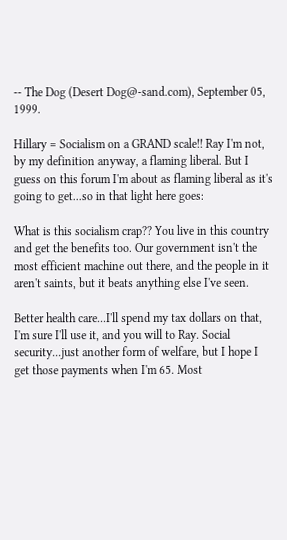-- The Dog (Desert Dog@-sand.com), September 05, 1999.

Hillary = Socialism on a GRAND scale!! Ray I'm not, by my definition anyway, a flaming liberal. But I guess on this forum I'm about as flaming liberal as it's going to get...so in that light here goes:

What is this socialism crap?? You live in this country and get the benefits too. Our government isn't the most efficient machine out there, and the people in it aren't saints, but it beats anything else I've seen.

Better health care...I'll spend my tax dollars on that, I'm sure I'll use it, and you will to Ray. Social security...just another form of welfare, but I hope I get those payments when I'm 65. Most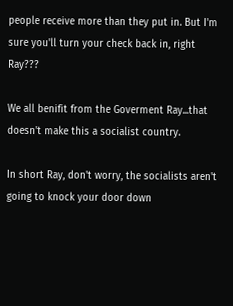people receive more than they put in. But I'm sure you'll turn your check back in, right Ray???

We all benifit from the Goverment Ray...that doesn't make this a socialist country.

In short Ray, don't worry, the socialists aren't going to knock your door down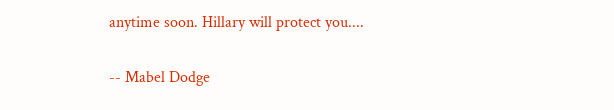anytime soon. Hillary will protect you....

-- Mabel Dodge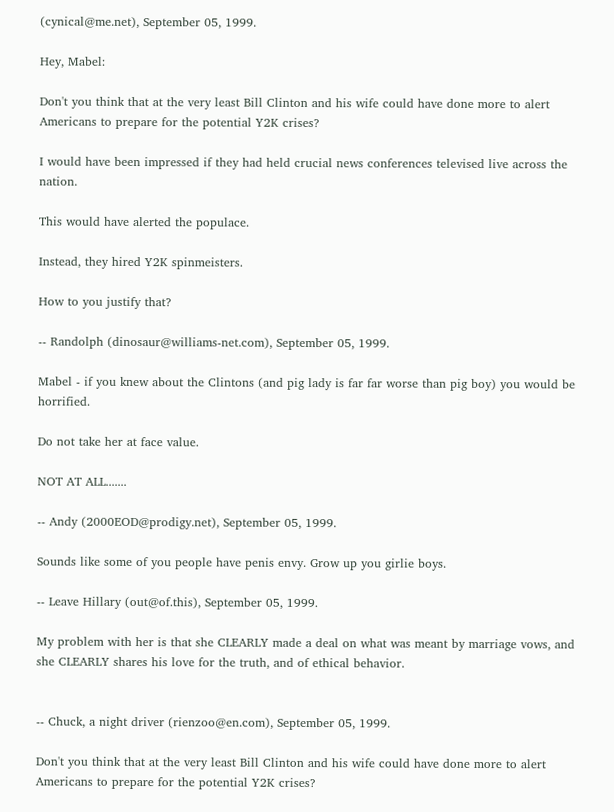(cynical@me.net), September 05, 1999.

Hey, Mabel:

Don't you think that at the very least Bill Clinton and his wife could have done more to alert Americans to prepare for the potential Y2K crises?

I would have been impressed if they had held crucial news conferences televised live across the nation.

This would have alerted the populace.

Instead, they hired Y2K spinmeisters.

How to you justify that?

-- Randolph (dinosaur@williams-net.com), September 05, 1999.

Mabel - if you knew about the Clintons (and pig lady is far far worse than pig boy) you would be horrified.

Do not take her at face value.

NOT AT ALL.......

-- Andy (2000EOD@prodigy.net), September 05, 1999.

Sounds like some of you people have penis envy. Grow up you girlie boys.

-- Leave Hillary (out@of.this), September 05, 1999.

My problem with her is that she CLEARLY made a deal on what was meant by marriage vows, and she CLEARLY shares his love for the truth, and of ethical behavior.


-- Chuck, a night driver (rienzoo@en.com), September 05, 1999.

Don't you think that at the very least Bill Clinton and his wife could have done more to alert Americans to prepare for the potential Y2K crises?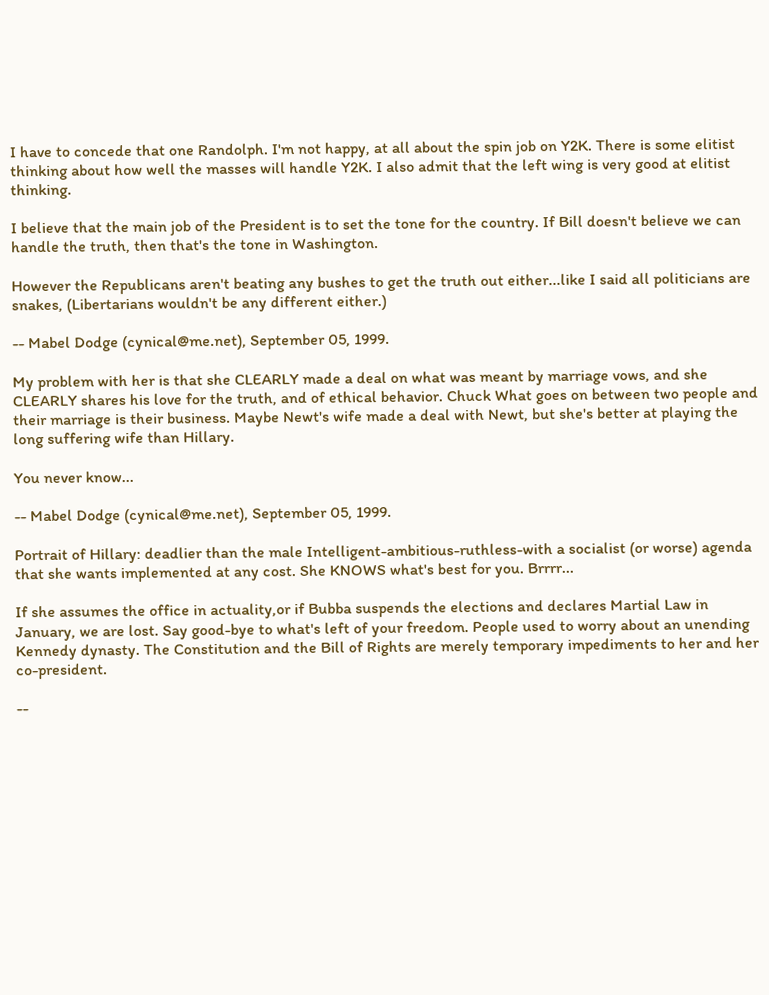I have to concede that one Randolph. I'm not happy, at all about the spin job on Y2K. There is some elitist thinking about how well the masses will handle Y2K. I also admit that the left wing is very good at elitist thinking.

I believe that the main job of the President is to set the tone for the country. If Bill doesn't believe we can handle the truth, then that's the tone in Washington.

However the Republicans aren't beating any bushes to get the truth out either...like I said all politicians are snakes, (Libertarians wouldn't be any different either.)

-- Mabel Dodge (cynical@me.net), September 05, 1999.

My problem with her is that she CLEARLY made a deal on what was meant by marriage vows, and she CLEARLY shares his love for the truth, and of ethical behavior. Chuck What goes on between two people and their marriage is their business. Maybe Newt's wife made a deal with Newt, but she's better at playing the long suffering wife than Hillary.

You never know...

-- Mabel Dodge (cynical@me.net), September 05, 1999.

Portrait of Hillary: deadlier than the male Intelligent-ambitious-ruthless-with a socialist (or worse) agenda that she wants implemented at any cost. She KNOWS what's best for you. Brrrr...

If she assumes the office in actuality,or if Bubba suspends the elections and declares Martial Law in January, we are lost. Say good-bye to what's left of your freedom. People used to worry about an unending Kennedy dynasty. The Constitution and the Bill of Rights are merely temporary impediments to her and her co-president.

--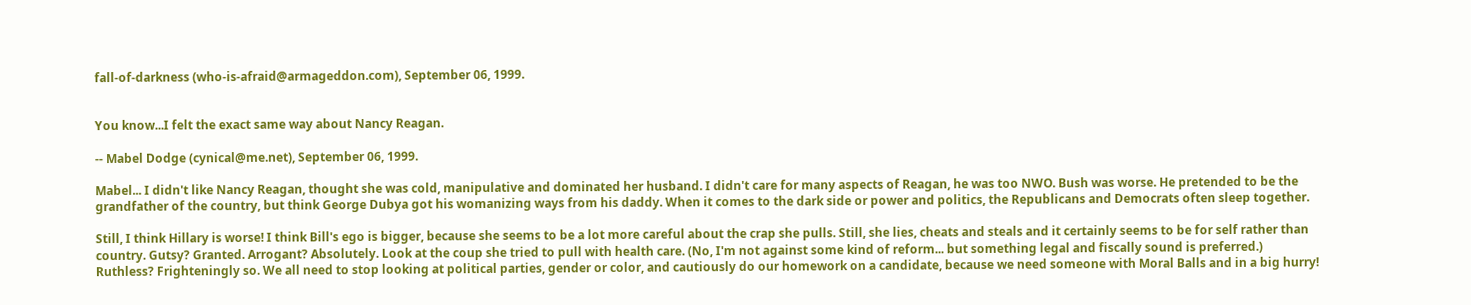fall-of-darkness (who-is-afraid@armageddon.com), September 06, 1999.


You know...I felt the exact same way about Nancy Reagan.

-- Mabel Dodge (cynical@me.net), September 06, 1999.

Mabel... I didn't like Nancy Reagan, thought she was cold, manipulative and dominated her husband. I didn't care for many aspects of Reagan, he was too NWO. Bush was worse. He pretended to be the grandfather of the country, but think George Dubya got his womanizing ways from his daddy. When it comes to the dark side or power and politics, the Republicans and Democrats often sleep together.

Still, I think Hillary is worse! I think Bill's ego is bigger, because she seems to be a lot more careful about the crap she pulls. Still, she lies, cheats and steals and it certainly seems to be for self rather than country. Gutsy? Granted. Arrogant? Absolutely. Look at the coup she tried to pull with health care. (No, I'm not against some kind of reform... but something legal and fiscally sound is preferred.) Ruthless? Frighteningly so. We all need to stop looking at political parties, gender or color, and cautiously do our homework on a candidate, because we need someone with Moral Balls and in a big hurry!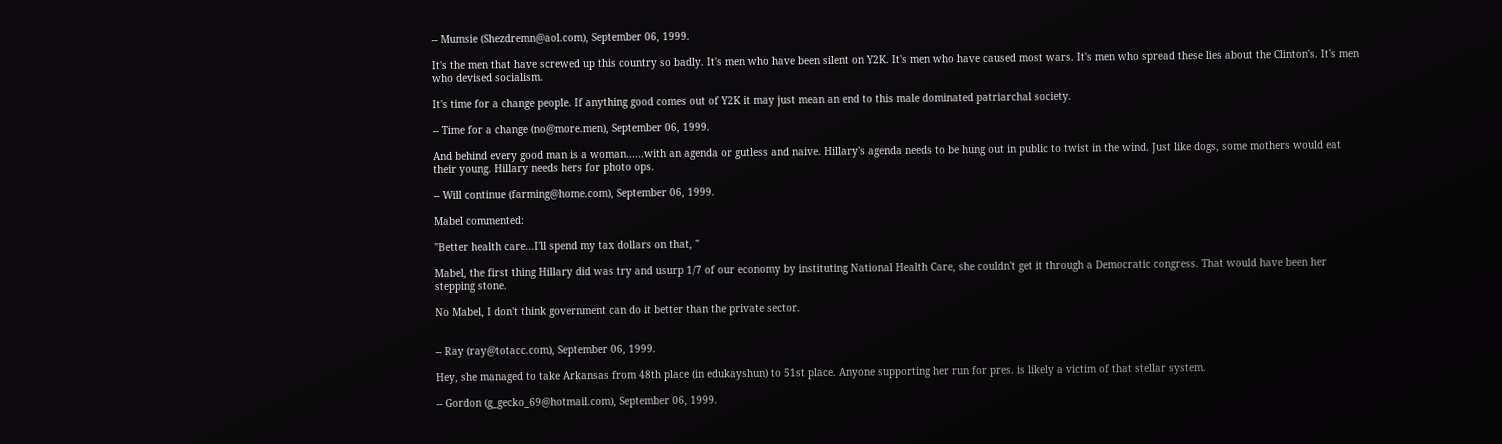-- Mumsie (Shezdremn@aol.com), September 06, 1999.

It's the men that have screwed up this country so badly. It's men who have been silent on Y2K. It's men who have caused most wars. It's men who spread these lies about the Clinton's. It's men who devised socialism.

It's time for a change people. If anything good comes out of Y2K it may just mean an end to this male dominated patriarchal society.

-- Time for a change (no@more.men), September 06, 1999.

And behind every good man is a woman......with an agenda or gutless and naive. Hillary's agenda needs to be hung out in public to twist in the wind. Just like dogs, some mothers would eat their young. Hillary needs hers for photo ops.

-- Will continue (farming@home.com), September 06, 1999.

Mabel commented:

"Better health care...I'll spend my tax dollars on that, "

Mabel, the first thing Hillary did was try and usurp 1/7 of our economy by instituting National Health Care, she couldn't get it through a Democratic congress. That would have been her stepping stone.

No Mabel, I don't think government can do it better than the private sector.


-- Ray (ray@totacc.com), September 06, 1999.

Hey, she managed to take Arkansas from 48th place (in edukayshun) to 51st place. Anyone supporting her run for pres. is likely a victim of that stellar system.

-- Gordon (g_gecko_69@hotmail.com), September 06, 1999.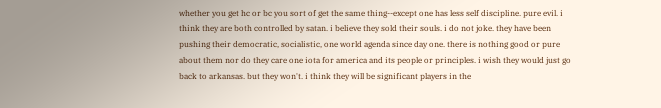whether you get hc or bc you sort of get the same thing--except one has less self discipline. pure evil. i think they are both controlled by satan. i believe they sold their souls. i do not joke. they have been pushing their democratic, socialistic, one world agenda since day one. there is nothing good or pure about them nor do they care one iota for america and its people or principles. i wish they would just go back to arkansas. but they won't. i think they will be significant players in the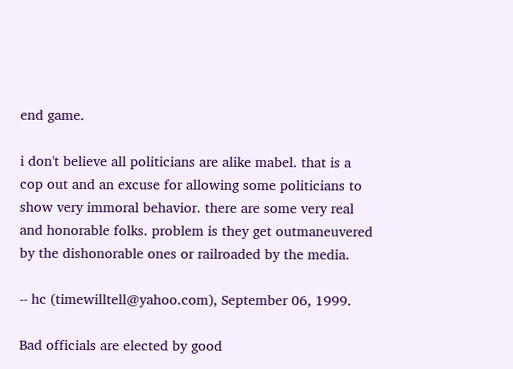end game.

i don't believe all politicians are alike mabel. that is a cop out and an excuse for allowing some politicians to show very immoral behavior. there are some very real and honorable folks. problem is they get outmaneuvered by the dishonorable ones or railroaded by the media.

-- hc (timewilltell@yahoo.com), September 06, 1999.

Bad officials are elected by good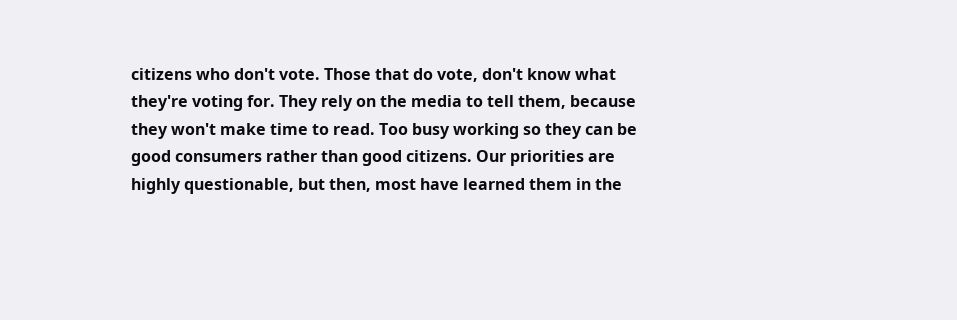citizens who don't vote. Those that do vote, don't know what they're voting for. They rely on the media to tell them, because they won't make time to read. Too busy working so they can be good consumers rather than good citizens. Our priorities are highly questionable, but then, most have learned them in the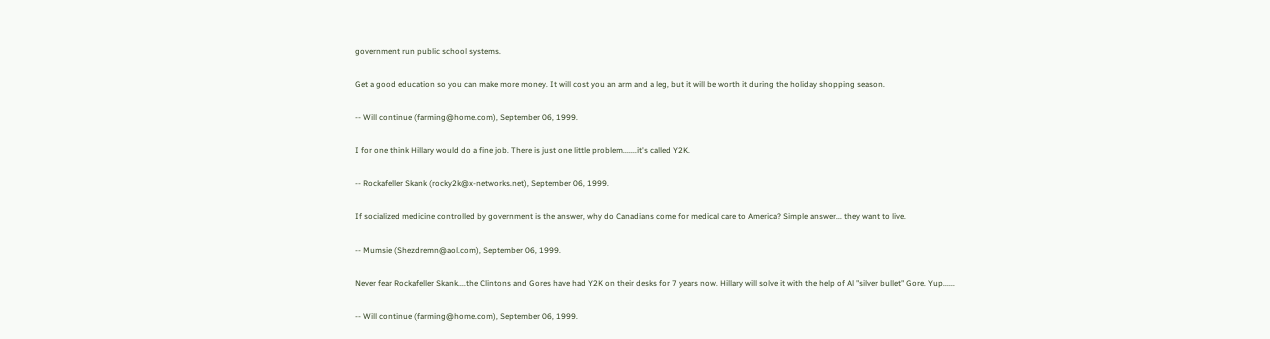government run public school systems.

Get a good education so you can make more money. It will cost you an arm and a leg, but it will be worth it during the holiday shopping season.

-- Will continue (farming@home.com), September 06, 1999.

I for one think Hillary would do a fine job. There is just one little problem.......it's called Y2K.

-- Rockafeller Skank (rocky2k@x-networks.net), September 06, 1999.

If socialized medicine controlled by government is the answer, why do Canadians come for medical care to America? Simple answer... they want to live.

-- Mumsie (Shezdremn@aol.com), September 06, 1999.

Never fear Rockafeller Skank....the Clintons and Gores have had Y2K on their desks for 7 years now. Hillary will solve it with the help of Al "silver bullet" Gore. Yup......

-- Will continue (farming@home.com), September 06, 1999.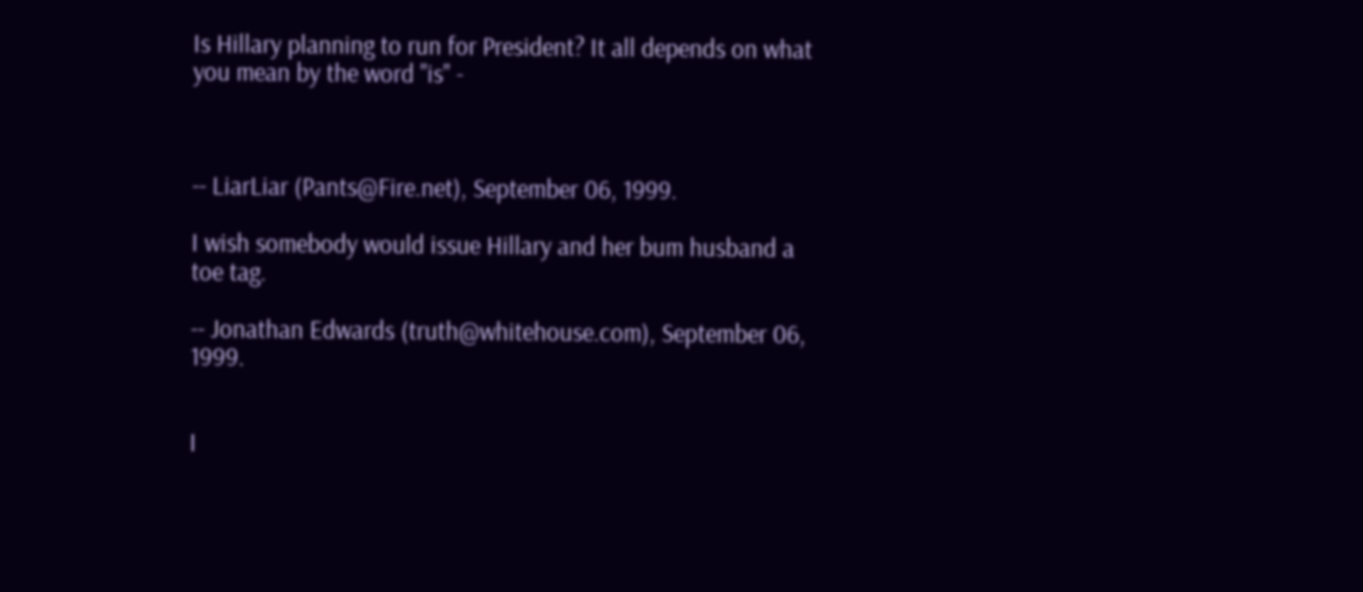Is Hillary planning to run for President? It all depends on what you mean by the word "is" -



-- LiarLiar (Pants@Fire.net), September 06, 1999.

I wish somebody would issue Hillary and her bum husband a toe tag.

-- Jonathan Edwards (truth@whitehouse.com), September 06, 1999.


I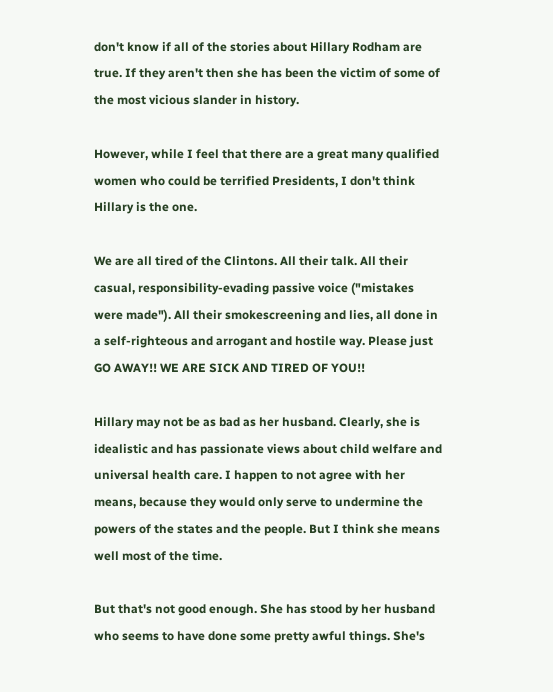don't know if all of the stories about Hillary Rodham are true. If they aren't then she has been the victim of some of the most vicious slander in history.

However, while I feel that there are a great many qualified women who could be terrified Presidents, I don't think Hillary is the one.

We are all tired of the Clintons. All their talk. All their casual, responsibility-evading passive voice ("mistakes were made"). All their smokescreening and lies, all done in a self-righteous and arrogant and hostile way. Please just GO AWAY!! WE ARE SICK AND TIRED OF YOU!!

Hillary may not be as bad as her husband. Clearly, she is idealistic and has passionate views about child welfare and universal health care. I happen to not agree with her means, because they would only serve to undermine the powers of the states and the people. But I think she means well most of the time.

But that's not good enough. She has stood by her husband who seems to have done some pretty awful things. She's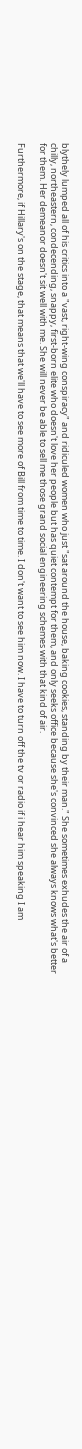blythely lumped all of his critics into a "vast, right-wing conspiracy" and ridiculed women who just "sat around the house, baking cookies, standing by their man." She sometimes exhudes the air of a chilly, northeastern, condecending, snappy, first-born elite who doesn't love her people but has quiet contempt for them, and only seeks office because she's convinced she always knows what's better for them. Her demeanor doesn't sit well with me. She will never be able to sell me those grand social engineering schemes with that kind of air.

Furthermore, if Hillary's on the stage, that means that we'll have to see more of Bill from time to time. I don't want to see him now. I have to turn off the tv or radio if i hear him speaking I am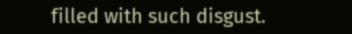filled with such disgust.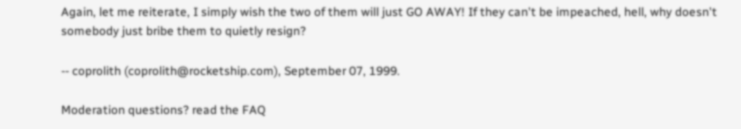Again, let me reiterate, I simply wish the two of them will just GO AWAY! If they can't be impeached, hell, why doesn't somebody just bribe them to quietly resign?

-- coprolith (coprolith@rocketship.com), September 07, 1999.

Moderation questions? read the FAQ